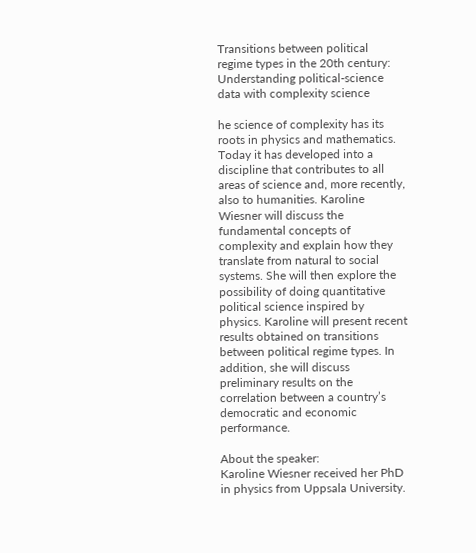Transitions between political regime types in the 20th century: Understanding political-science data with complexity science

he science of complexity has its roots in physics and mathematics. Today it has developed into a discipline that contributes to all areas of science and, more recently, also to humanities. Karoline Wiesner will discuss the fundamental concepts of complexity and explain how they translate from natural to social systems. She will then explore the possibility of doing quantitative political science inspired by physics. Karoline will present recent results obtained on transitions between political regime types. In addition, she will discuss preliminary results on the correlation between a country’s democratic and economic performance.

About the speaker:
Karoline Wiesner received her PhD in physics from Uppsala University.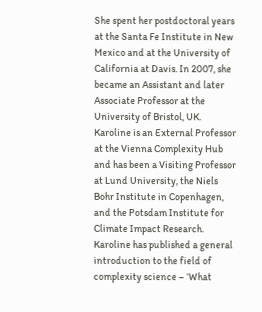She spent her postdoctoral years at the Santa Fe Institute in New Mexico and at the University of California at Davis. In 2007, she became an Assistant and later Associate Professor at the University of Bristol, UK. Karoline is an External Professor at the Vienna Complexity Hub and has been a Visiting Professor at Lund University, the Niels Bohr Institute in Copenhagen, and the Potsdam Institute for Climate Impact Research. Karoline has published a general introduction to the field of complexity science – ‘What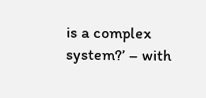is a complex system?’ – with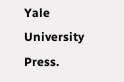Yale University Press.